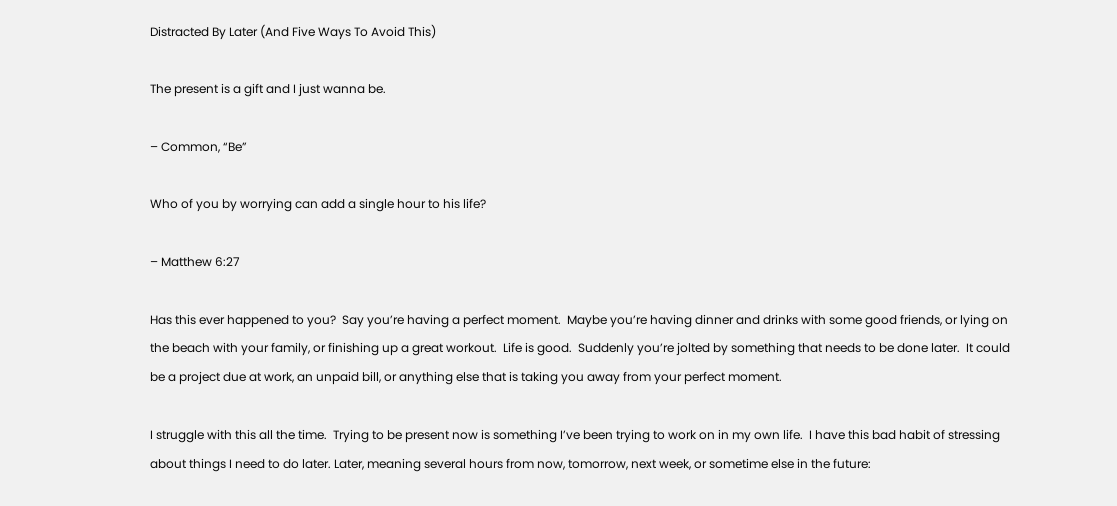Distracted By Later (And Five Ways To Avoid This)

The present is a gift and I just wanna be.

– Common, “Be”

Who of you by worrying can add a single hour to his life?

– Matthew 6:27

Has this ever happened to you?  Say you’re having a perfect moment.  Maybe you’re having dinner and drinks with some good friends, or lying on the beach with your family, or finishing up a great workout.  Life is good.  Suddenly you’re jolted by something that needs to be done later.  It could be a project due at work, an unpaid bill, or anything else that is taking you away from your perfect moment.

I struggle with this all the time.  Trying to be present now is something I’ve been trying to work on in my own life.  I have this bad habit of stressing about things I need to do later. Later, meaning several hours from now, tomorrow, next week, or sometime else in the future: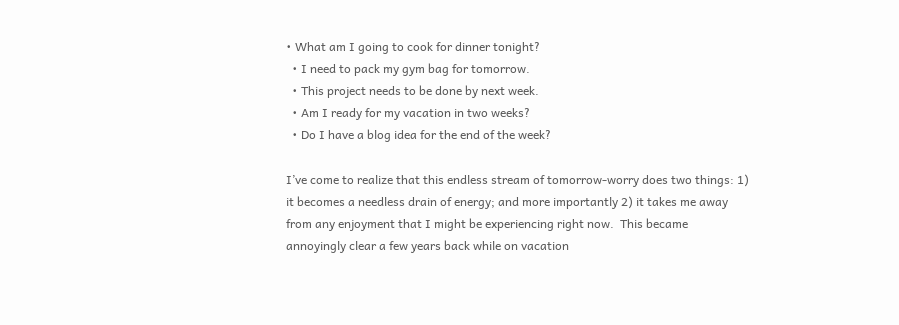• What am I going to cook for dinner tonight?
  • I need to pack my gym bag for tomorrow.
  • This project needs to be done by next week.
  • Am I ready for my vacation in two weeks?
  • Do I have a blog idea for the end of the week?

I’ve come to realize that this endless stream of tomorrow-worry does two things: 1) it becomes a needless drain of energy; and more importantly 2) it takes me away from any enjoyment that I might be experiencing right now.  This became annoyingly clear a few years back while on vacation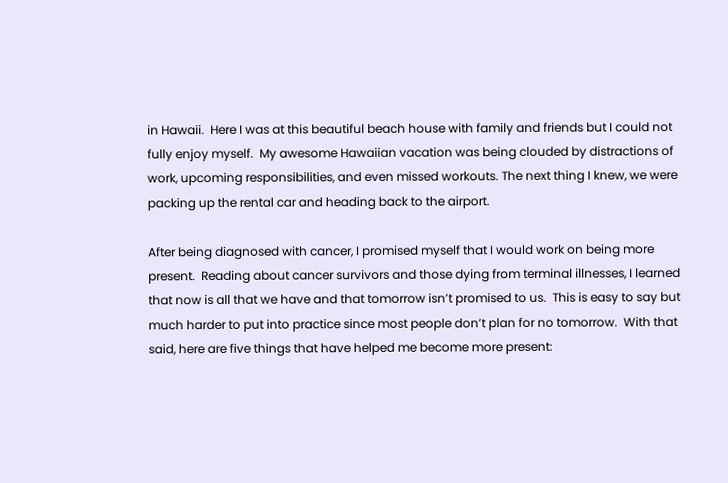in Hawaii.  Here I was at this beautiful beach house with family and friends but I could not fully enjoy myself.  My awesome Hawaiian vacation was being clouded by distractions of work, upcoming responsibilities, and even missed workouts. The next thing I knew, we were packing up the rental car and heading back to the airport.

After being diagnosed with cancer, I promised myself that I would work on being more present.  Reading about cancer survivors and those dying from terminal illnesses, I learned that now is all that we have and that tomorrow isn’t promised to us.  This is easy to say but much harder to put into practice since most people don’t plan for no tomorrow.  With that said, here are five things that have helped me become more present: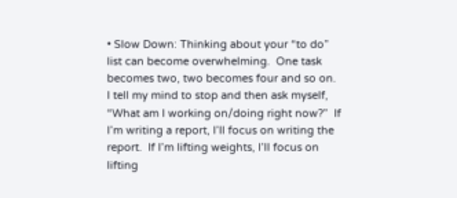• Slow Down: Thinking about your “to do” list can become overwhelming.  One task becomes two, two becomes four and so on.  I tell my mind to stop and then ask myself, “What am I working on/doing right now?”  If I’m writing a report, I’ll focus on writing the report.  If I’m lifting weights, I’ll focus on lifting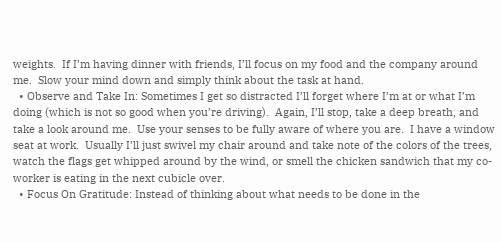weights.  If I’m having dinner with friends, I’ll focus on my food and the company around me.  Slow your mind down and simply think about the task at hand.
  • Observe and Take In: Sometimes I get so distracted I’ll forget where I’m at or what I’m doing (which is not so good when you’re driving).  Again, I’ll stop, take a deep breath, and take a look around me.  Use your senses to be fully aware of where you are.  I have a window seat at work.  Usually I’ll just swivel my chair around and take note of the colors of the trees, watch the flags get whipped around by the wind, or smell the chicken sandwich that my co-worker is eating in the next cubicle over.
  • Focus On Gratitude: Instead of thinking about what needs to be done in the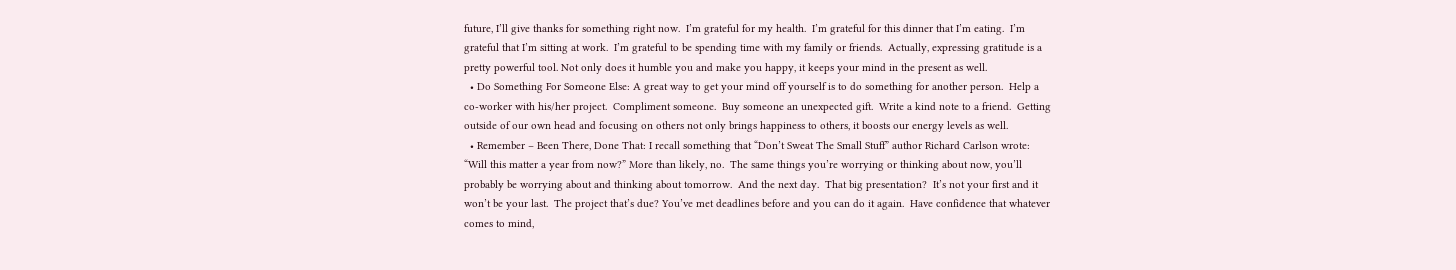future, I’ll give thanks for something right now.  I’m grateful for my health.  I’m grateful for this dinner that I’m eating.  I’m grateful that I’m sitting at work.  I’m grateful to be spending time with my family or friends.  Actually, expressing gratitude is a pretty powerful tool. Not only does it humble you and make you happy, it keeps your mind in the present as well.
  • Do Something For Someone Else: A great way to get your mind off yourself is to do something for another person.  Help a co-worker with his/her project.  Compliment someone.  Buy someone an unexpected gift.  Write a kind note to a friend.  Getting outside of our own head and focusing on others not only brings happiness to others, it boosts our energy levels as well.
  • Remember – Been There, Done That: I recall something that “Don’t Sweat The Small Stuff” author Richard Carlson wrote: “Will this matter a year from now?” More than likely, no.  The same things you’re worrying or thinking about now, you’ll probably be worrying about and thinking about tomorrow.  And the next day.  That big presentation?  It’s not your first and it won’t be your last.  The project that’s due? You’ve met deadlines before and you can do it again.  Have confidence that whatever comes to mind,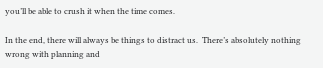you’ll be able to crush it when the time comes.

In the end, there will always be things to distract us.  There’s absolutely nothing wrong with planning and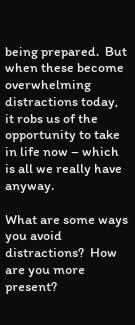being prepared.  But when these become overwhelming distractions today, it robs us of the opportunity to take in life now – which is all we really have anyway.

What are some ways you avoid distractions?  How are you more present?